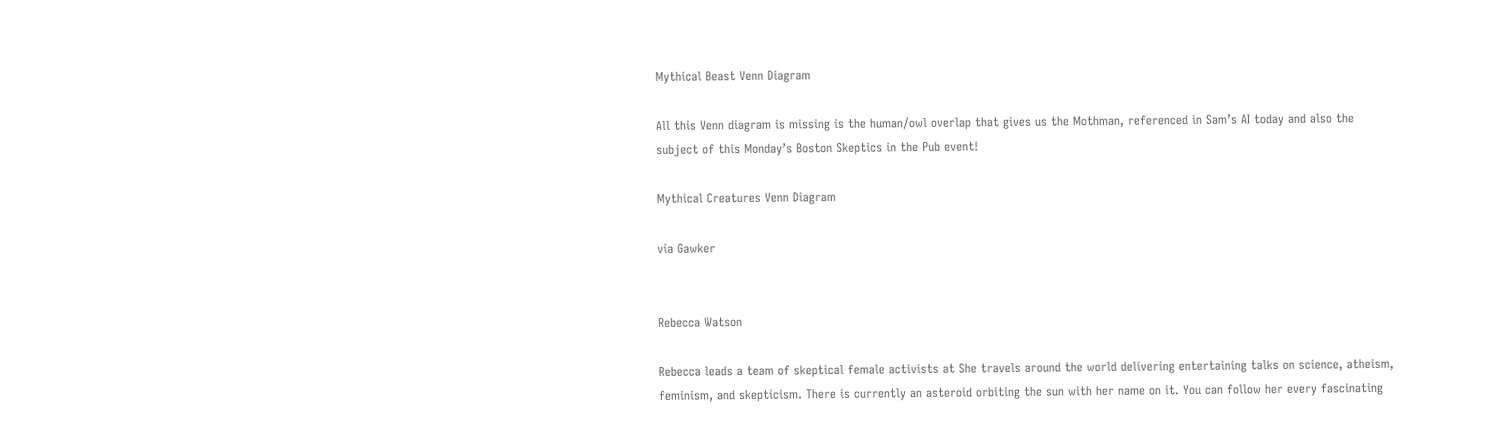Mythical Beast Venn Diagram

All this Venn diagram is missing is the human/owl overlap that gives us the Mothman, referenced in Sam’s AI today and also the subject of this Monday’s Boston Skeptics in the Pub event!

Mythical Creatures Venn Diagram

via Gawker


Rebecca Watson

Rebecca leads a team of skeptical female activists at She travels around the world delivering entertaining talks on science, atheism, feminism, and skepticism. There is currently an asteroid orbiting the sun with her name on it. You can follow her every fascinating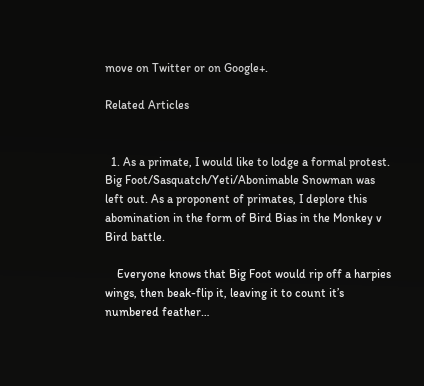move on Twitter or on Google+.

Related Articles


  1. As a primate, I would like to lodge a formal protest. Big Foot/Sasquatch/Yeti/Abonimable Snowman was left out. As a proponent of primates, I deplore this abomination in the form of Bird Bias in the Monkey v Bird battle.

    Everyone knows that Big Foot would rip off a harpies wings, then beak-flip it, leaving it to count it’s numbered feather…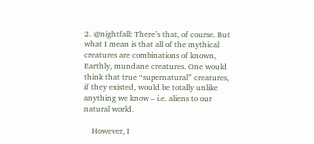2. @nightfall: There’s that, of course. But what I mean is that all of the mythical creatures are combinations of known, Earthly, mundane creatures. One would think that true “supernatural” creatures, if they existed, would be totally unlike anything we know – i.e. aliens to our natural world.

    However, I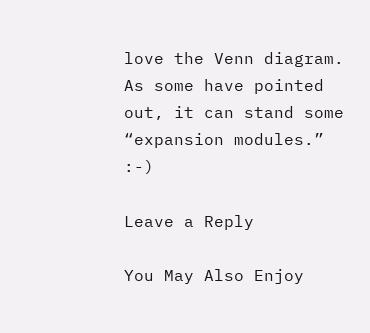love the Venn diagram. As some have pointed out, it can stand some “expansion modules.” :-)

Leave a Reply

You May Also Enjoy